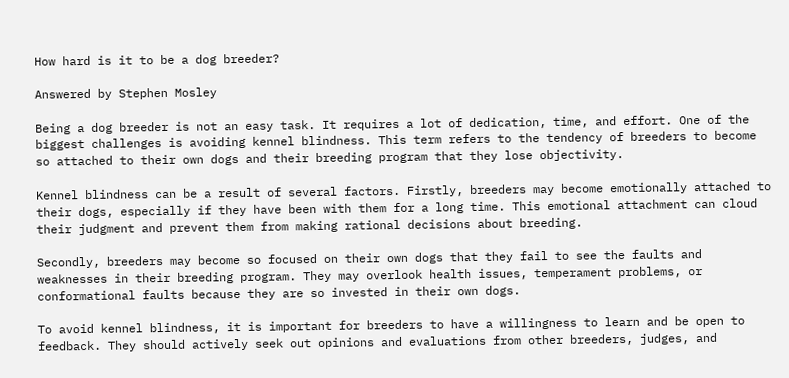How hard is it to be a dog breeder?

Answered by Stephen Mosley

Being a dog breeder is not an easy task. It requires a lot of dedication, time, and effort. One of the biggest challenges is avoiding kennel blindness. This term refers to the tendency of breeders to become so attached to their own dogs and their breeding program that they lose objectivity.

Kennel blindness can be a result of several factors. Firstly, breeders may become emotionally attached to their dogs, especially if they have been with them for a long time. This emotional attachment can cloud their judgment and prevent them from making rational decisions about breeding.

Secondly, breeders may become so focused on their own dogs that they fail to see the faults and weaknesses in their breeding program. They may overlook health issues, temperament problems, or conformational faults because they are so invested in their own dogs.

To avoid kennel blindness, it is important for breeders to have a willingness to learn and be open to feedback. They should actively seek out opinions and evaluations from other breeders, judges, and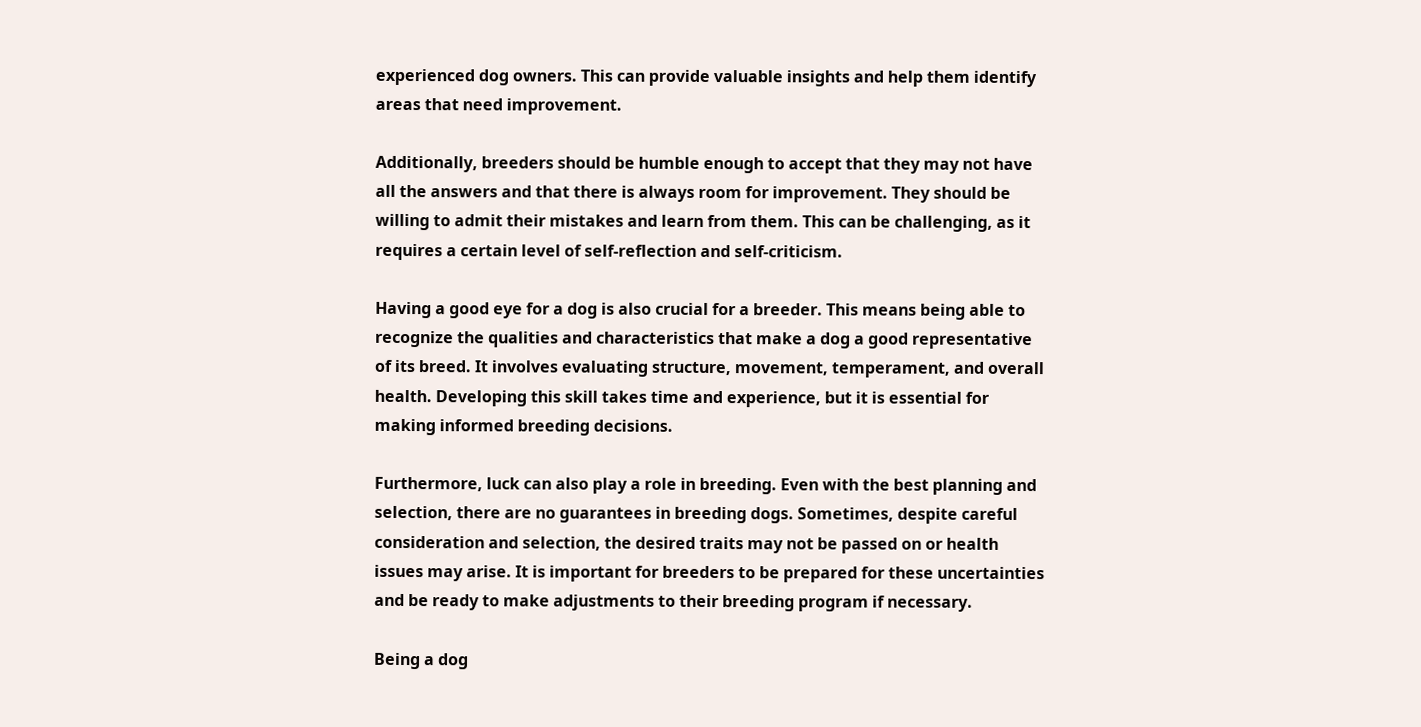experienced dog owners. This can provide valuable insights and help them identify areas that need improvement.

Additionally, breeders should be humble enough to accept that they may not have all the answers and that there is always room for improvement. They should be willing to admit their mistakes and learn from them. This can be challenging, as it requires a certain level of self-reflection and self-criticism.

Having a good eye for a dog is also crucial for a breeder. This means being able to recognize the qualities and characteristics that make a dog a good representative of its breed. It involves evaluating structure, movement, temperament, and overall health. Developing this skill takes time and experience, but it is essential for making informed breeding decisions.

Furthermore, luck can also play a role in breeding. Even with the best planning and selection, there are no guarantees in breeding dogs. Sometimes, despite careful consideration and selection, the desired traits may not be passed on or health issues may arise. It is important for breeders to be prepared for these uncertainties and be ready to make adjustments to their breeding program if necessary.

Being a dog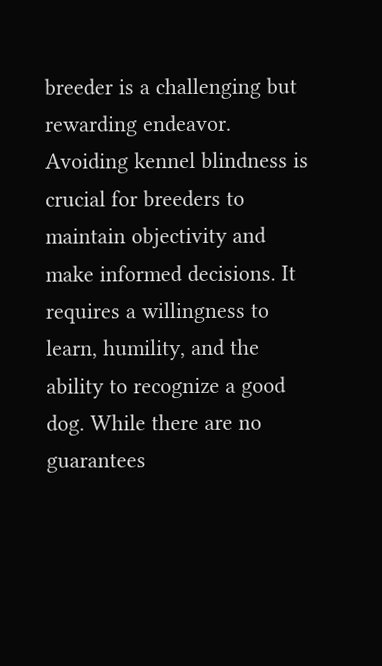breeder is a challenging but rewarding endeavor. Avoiding kennel blindness is crucial for breeders to maintain objectivity and make informed decisions. It requires a willingness to learn, humility, and the ability to recognize a good dog. While there are no guarantees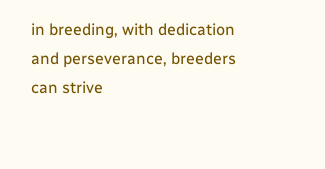in breeding, with dedication and perseverance, breeders can strive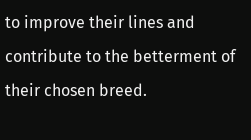to improve their lines and contribute to the betterment of their chosen breed.